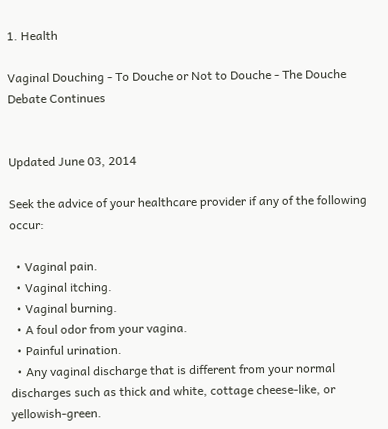1. Health

Vaginal Douching - To Douche or Not to Douche - The Douche Debate Continues


Updated June 03, 2014

Seek the advice of your healthcare provider if any of the following occur:

  • Vaginal pain.
  • Vaginal itching.
  • Vaginal burning.
  • A foul odor from your vagina.
  • Painful urination.
  • Any vaginal discharge that is different from your normal discharges such as thick and white, cottage cheese-like, or yellowish-green.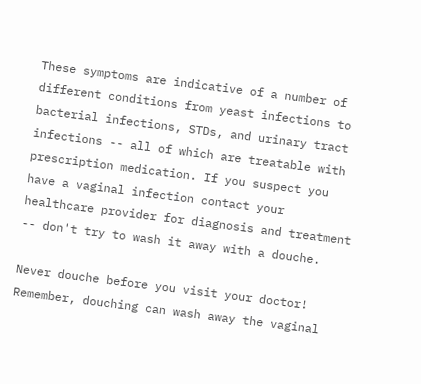These symptoms are indicative of a number of different conditions from yeast infections to bacterial infections, STDs, and urinary tract infections -- all of which are treatable with prescription medication. If you suspect you have a vaginal infection contact your healthcare provider for diagnosis and treatment -- don't try to wash it away with a douche.

Never douche before you visit your doctor! Remember, douching can wash away the vaginal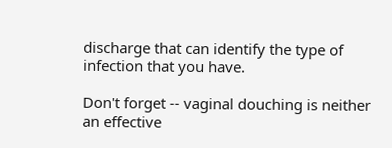discharge that can identify the type of infection that you have.

Don't forget -- vaginal douching is neither an effective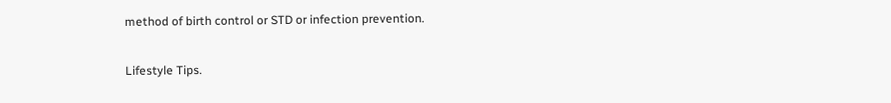method of birth control or STD or infection prevention.


Lifestyle Tips.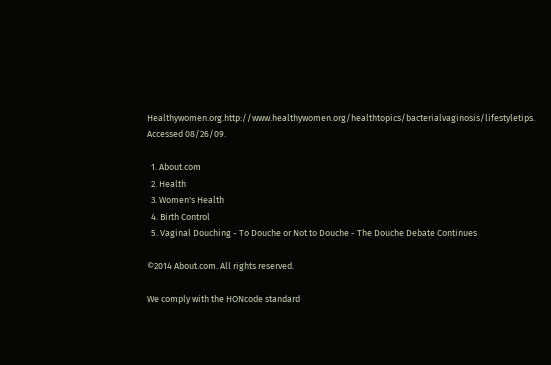Healthywomen.org.http://www.healthywomen.org/healthtopics/bacterialvaginosis/lifestyletips. Accessed 08/26/09.

  1. About.com
  2. Health
  3. Women's Health
  4. Birth Control
  5. Vaginal Douching - To Douche or Not to Douche - The Douche Debate Continues

©2014 About.com. All rights reserved.

We comply with the HONcode standard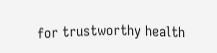for trustworthy health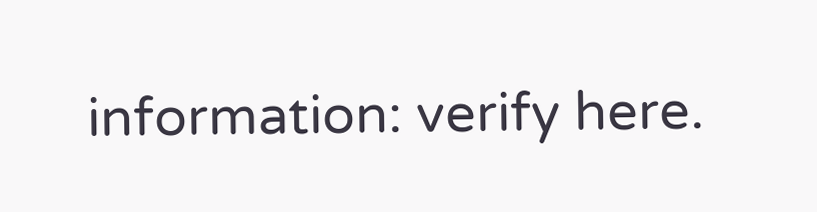information: verify here.